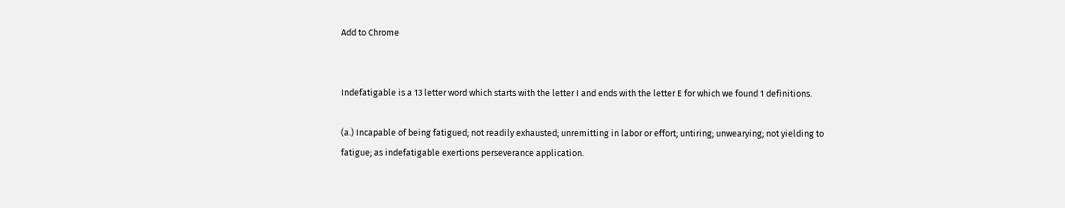Add to Chrome


Indefatigable is a 13 letter word which starts with the letter I and ends with the letter E for which we found 1 definitions.

(a.) Incapable of being fatigued; not readily exhausted; unremitting in labor or effort; untiring; unwearying; not yielding to fatigue; as indefatigable exertions perseverance application.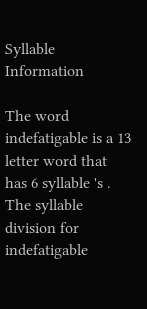Syllable Information

The word indefatigable is a 13 letter word that has 6 syllable 's . The syllable division for indefatigable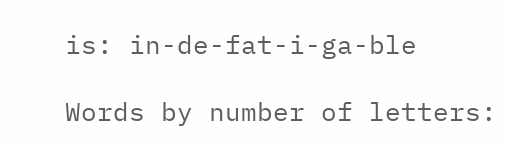is: in-de-fat-i-ga-ble

Words by number of letters: